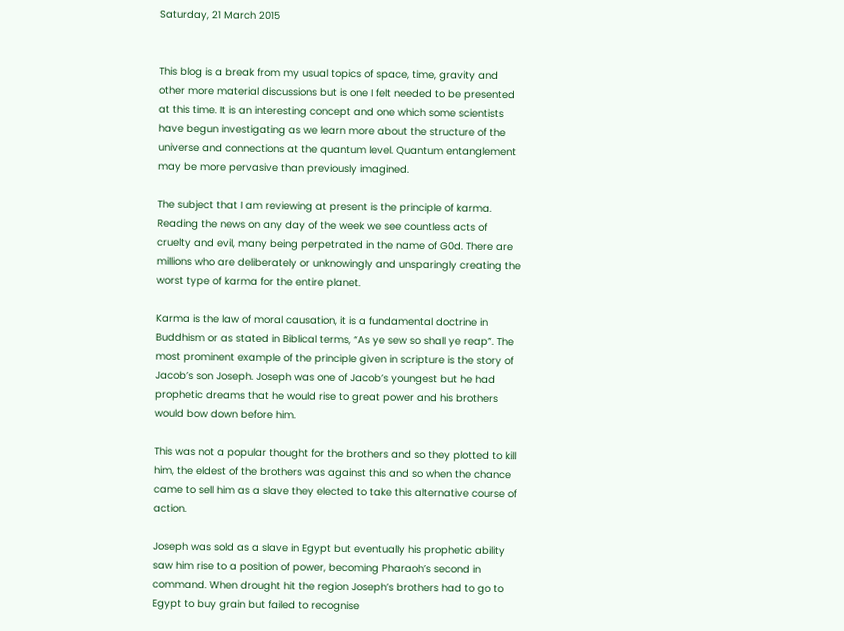Saturday, 21 March 2015


This blog is a break from my usual topics of space, time, gravity and other more material discussions but is one I felt needed to be presented at this time. It is an interesting concept and one which some scientists have begun investigating as we learn more about the structure of the universe and connections at the quantum level. Quantum entanglement may be more pervasive than previously imagined.

The subject that I am reviewing at present is the principle of karma. Reading the news on any day of the week we see countless acts of cruelty and evil, many being perpetrated in the name of G0d. There are millions who are deliberately or unknowingly and unsparingly creating the worst type of karma for the entire planet.

Karma is the law of moral causation, it is a fundamental doctrine in Buddhism or as stated in Biblical terms, “As ye sew so shall ye reap”. The most prominent example of the principle given in scripture is the story of Jacob’s son Joseph. Joseph was one of Jacob’s youngest but he had prophetic dreams that he would rise to great power and his brothers would bow down before him.

This was not a popular thought for the brothers and so they plotted to kill him, the eldest of the brothers was against this and so when the chance came to sell him as a slave they elected to take this alternative course of action.

Joseph was sold as a slave in Egypt but eventually his prophetic ability saw him rise to a position of power, becoming Pharaoh’s second in command. When drought hit the region Joseph’s brothers had to go to Egypt to buy grain but failed to recognise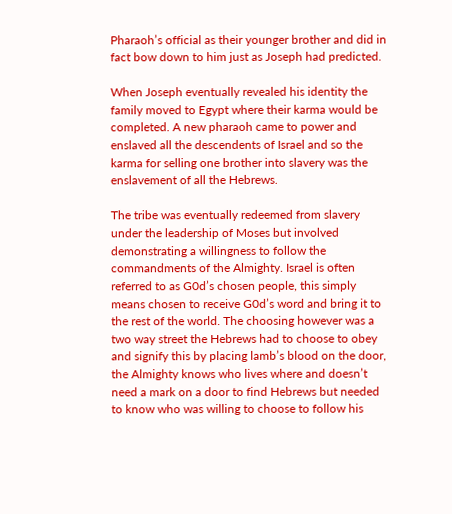Pharaoh’s official as their younger brother and did in fact bow down to him just as Joseph had predicted.

When Joseph eventually revealed his identity the family moved to Egypt where their karma would be completed. A new pharaoh came to power and enslaved all the descendents of Israel and so the karma for selling one brother into slavery was the enslavement of all the Hebrews.

The tribe was eventually redeemed from slavery under the leadership of Moses but involved demonstrating a willingness to follow the commandments of the Almighty. Israel is often referred to as G0d’s chosen people, this simply means chosen to receive G0d’s word and bring it to the rest of the world. The choosing however was a two way street the Hebrews had to choose to obey and signify this by placing lamb’s blood on the door, the Almighty knows who lives where and doesn’t need a mark on a door to find Hebrews but needed to know who was willing to choose to follow his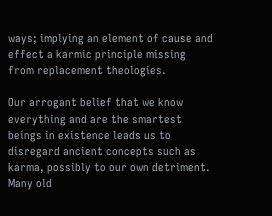ways; implying an element of cause and effect a karmic principle missing from replacement theologies.

Our arrogant belief that we know everything and are the smartest beings in existence leads us to disregard ancient concepts such as karma, possibly to our own detriment.   Many old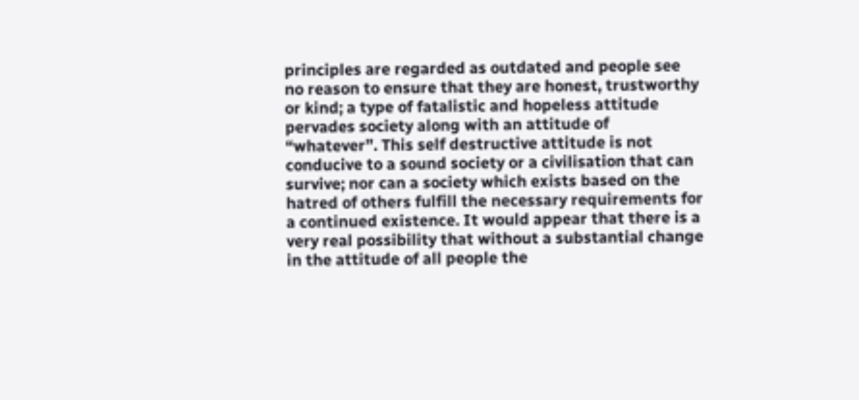principles are regarded as outdated and people see no reason to ensure that they are honest, trustworthy or kind; a type of fatalistic and hopeless attitude pervades society along with an attitude of “whatever”. This self destructive attitude is not conducive to a sound society or a civilisation that can survive; nor can a society which exists based on the hatred of others fulfill the necessary requirements for a continued existence. It would appear that there is a very real possibility that without a substantial change in the attitude of all people the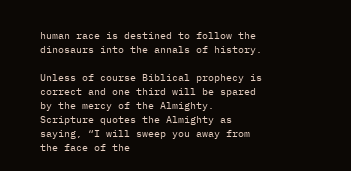human race is destined to follow the dinosaurs into the annals of history.

Unless of course Biblical prophecy is correct and one third will be spared by the mercy of the Almighty. Scripture quotes the Almighty as saying, “I will sweep you away from the face of the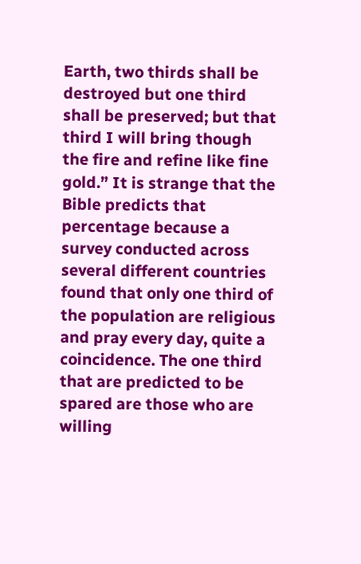Earth, two thirds shall be destroyed but one third shall be preserved; but that third I will bring though the fire and refine like fine gold.” It is strange that the Bible predicts that percentage because a survey conducted across several different countries found that only one third of the population are religious and pray every day, quite a coincidence. The one third that are predicted to be spared are those who are willing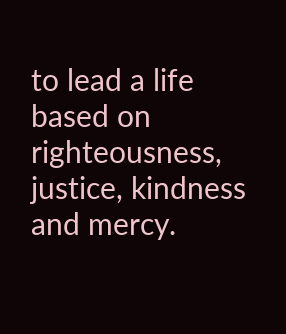to lead a life based on righteousness, justice, kindness and mercy.